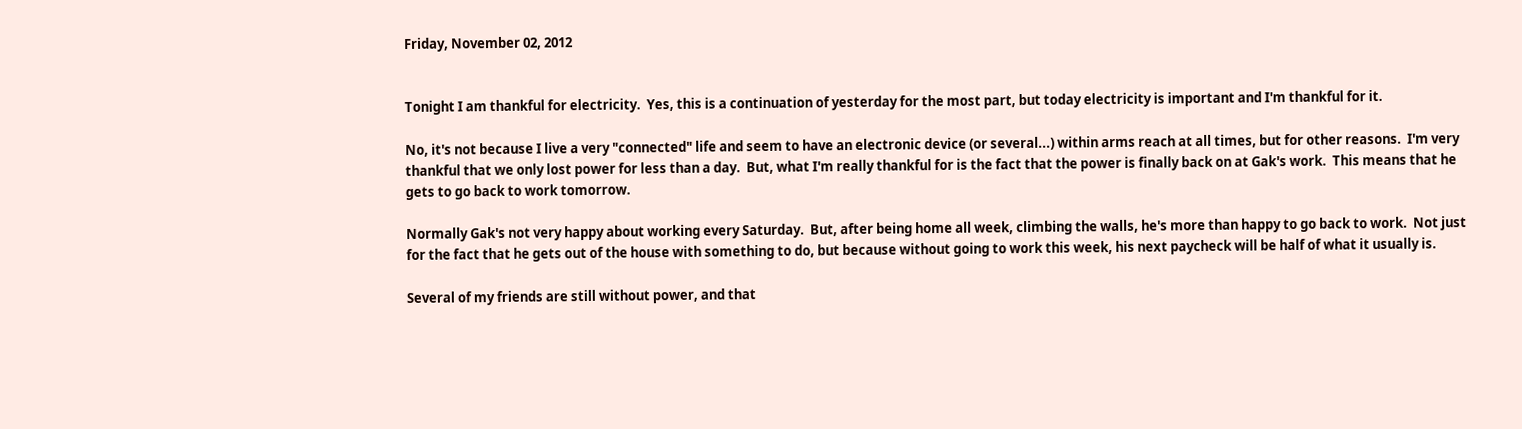Friday, November 02, 2012


Tonight I am thankful for electricity.  Yes, this is a continuation of yesterday for the most part, but today electricity is important and I'm thankful for it.

No, it's not because I live a very "connected" life and seem to have an electronic device (or several...) within arms reach at all times, but for other reasons.  I'm very thankful that we only lost power for less than a day.  But, what I'm really thankful for is the fact that the power is finally back on at Gak's work.  This means that he gets to go back to work tomorrow.

Normally Gak's not very happy about working every Saturday.  But, after being home all week, climbing the walls, he's more than happy to go back to work.  Not just for the fact that he gets out of the house with something to do, but because without going to work this week, his next paycheck will be half of what it usually is.

Several of my friends are still without power, and that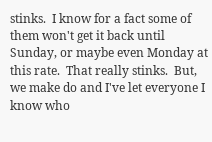stinks.  I know for a fact some of them won't get it back until Sunday, or maybe even Monday at this rate.  That really stinks.  But, we make do and I've let everyone I know who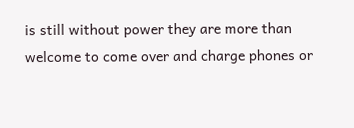is still without power they are more than welcome to come over and charge phones or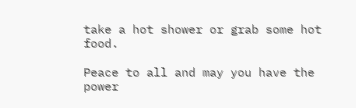take a hot shower or grab some hot food.

Peace to all and may you have the power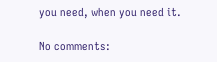you need, when you need it.

No comments: